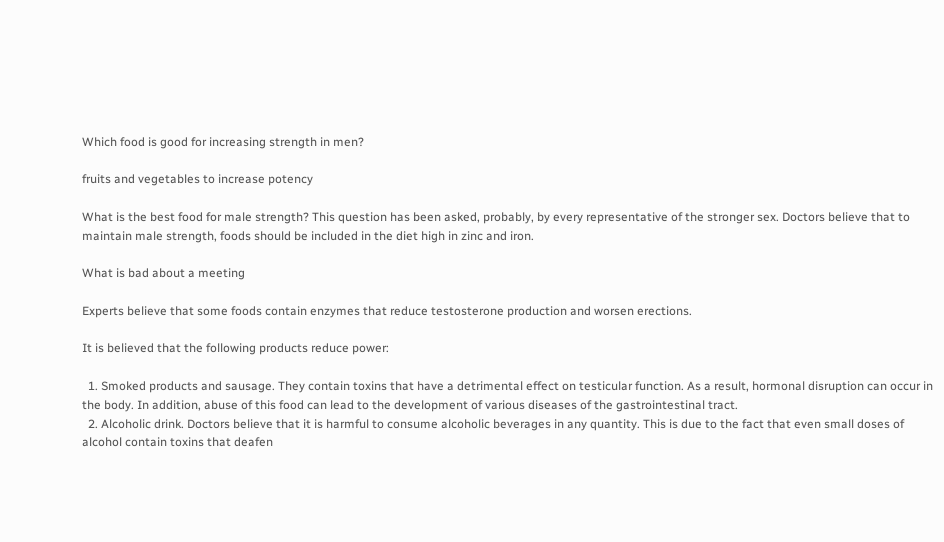Which food is good for increasing strength in men?

fruits and vegetables to increase potency

What is the best food for male strength? This question has been asked, probably, by every representative of the stronger sex. Doctors believe that to maintain male strength, foods should be included in the diet high in zinc and iron.

What is bad about a meeting

Experts believe that some foods contain enzymes that reduce testosterone production and worsen erections.

It is believed that the following products reduce power:

  1. Smoked products and sausage. They contain toxins that have a detrimental effect on testicular function. As a result, hormonal disruption can occur in the body. In addition, abuse of this food can lead to the development of various diseases of the gastrointestinal tract.
  2. Alcoholic drink. Doctors believe that it is harmful to consume alcoholic beverages in any quantity. This is due to the fact that even small doses of alcohol contain toxins that deafen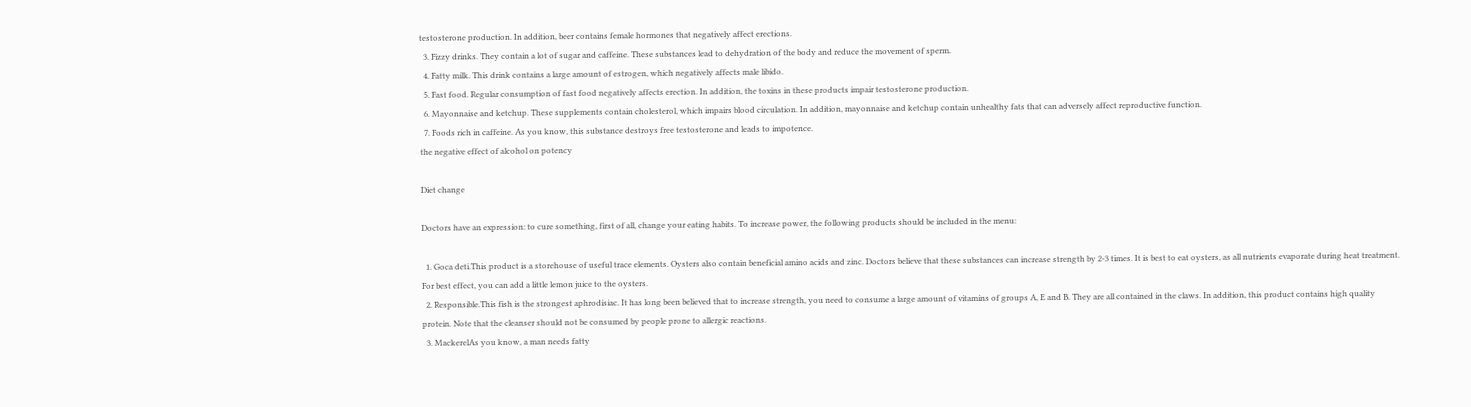testosterone production. In addition, beer contains female hormones that negatively affect erections.
  3. Fizzy drinks. They contain a lot of sugar and caffeine. These substances lead to dehydration of the body and reduce the movement of sperm.
  4. Fatty milk. This drink contains a large amount of estrogen, which negatively affects male libido.
  5. Fast food. Regular consumption of fast food negatively affects erection. In addition, the toxins in these products impair testosterone production.
  6. Mayonnaise and ketchup. These supplements contain cholesterol, which impairs blood circulation. In addition, mayonnaise and ketchup contain unhealthy fats that can adversely affect reproductive function.
  7. Foods rich in caffeine. As you know, this substance destroys free testosterone and leads to impotence.
the negative effect of alcohol on potency

Diet change

Doctors have an expression: to cure something, first of all, change your eating habits. To increase power, the following products should be included in the menu:

  1. Goca deti.This product is a storehouse of useful trace elements. Oysters also contain beneficial amino acids and zinc. Doctors believe that these substances can increase strength by 2-3 times. It is best to eat oysters, as all nutrients evaporate during heat treatment. For best effect, you can add a little lemon juice to the oysters.
  2. Responsible.This fish is the strongest aphrodisiac. It has long been believed that to increase strength, you need to consume a large amount of vitamins of groups A, E and B. They are all contained in the claws. In addition, this product contains high quality protein. Note that the cleanser should not be consumed by people prone to allergic reactions.
  3. MackerelAs you know, a man needs fatty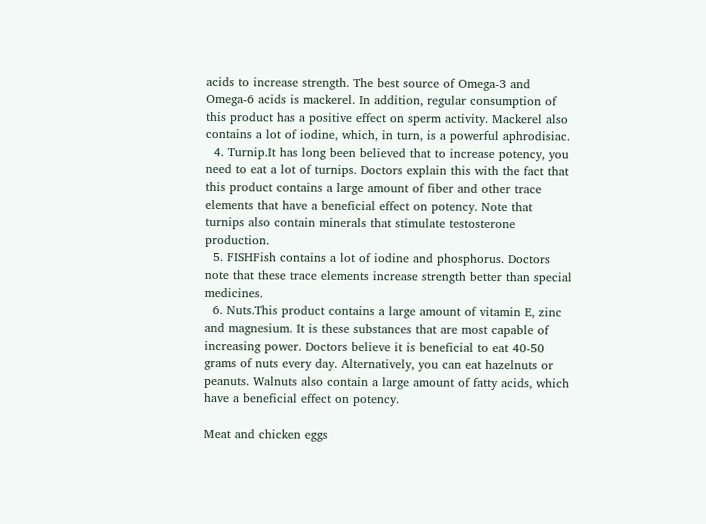acids to increase strength. The best source of Omega-3 and Omega-6 acids is mackerel. In addition, regular consumption of this product has a positive effect on sperm activity. Mackerel also contains a lot of iodine, which, in turn, is a powerful aphrodisiac.
  4. Turnip.It has long been believed that to increase potency, you need to eat a lot of turnips. Doctors explain this with the fact that this product contains a large amount of fiber and other trace elements that have a beneficial effect on potency. Note that turnips also contain minerals that stimulate testosterone production.
  5. FISHFish contains a lot of iodine and phosphorus. Doctors note that these trace elements increase strength better than special medicines.
  6. Nuts.This product contains a large amount of vitamin E, zinc and magnesium. It is these substances that are most capable of increasing power. Doctors believe it is beneficial to eat 40-50 grams of nuts every day. Alternatively, you can eat hazelnuts or peanuts. Walnuts also contain a large amount of fatty acids, which have a beneficial effect on potency.

Meat and chicken eggs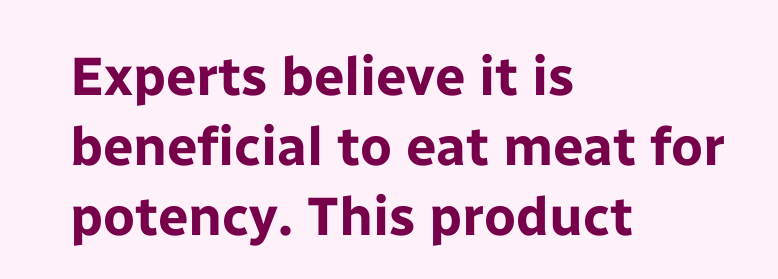Experts believe it is beneficial to eat meat for potency. This product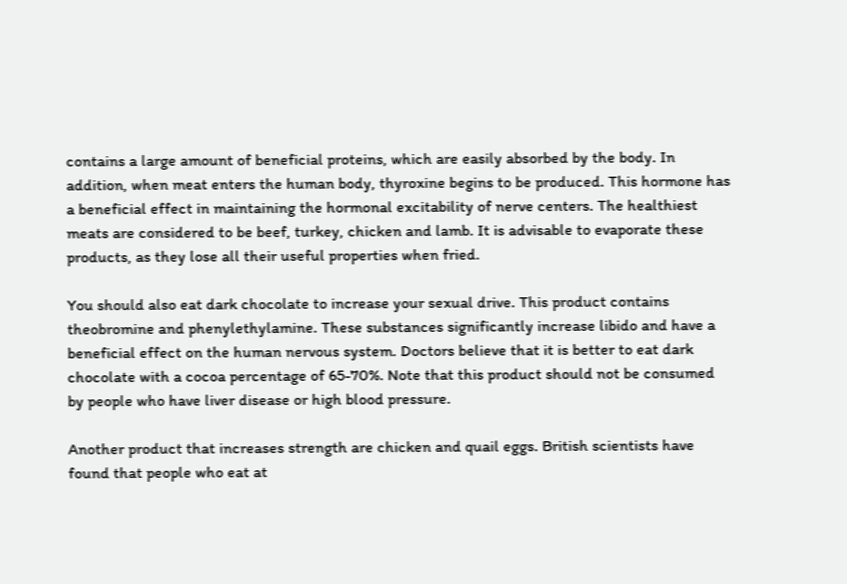contains a large amount of beneficial proteins, which are easily absorbed by the body. In addition, when meat enters the human body, thyroxine begins to be produced. This hormone has a beneficial effect in maintaining the hormonal excitability of nerve centers. The healthiest meats are considered to be beef, turkey, chicken and lamb. It is advisable to evaporate these products, as they lose all their useful properties when fried.

You should also eat dark chocolate to increase your sexual drive. This product contains theobromine and phenylethylamine. These substances significantly increase libido and have a beneficial effect on the human nervous system. Doctors believe that it is better to eat dark chocolate with a cocoa percentage of 65-70%. Note that this product should not be consumed by people who have liver disease or high blood pressure.

Another product that increases strength are chicken and quail eggs. British scientists have found that people who eat at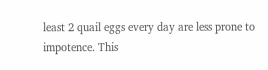least 2 quail eggs every day are less prone to impotence. This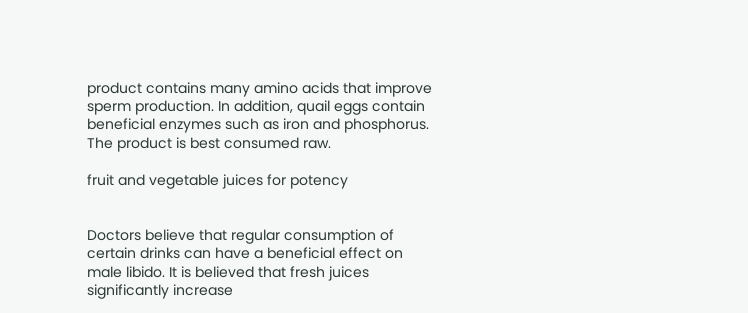product contains many amino acids that improve sperm production. In addition, quail eggs contain beneficial enzymes such as iron and phosphorus. The product is best consumed raw.

fruit and vegetable juices for potency


Doctors believe that regular consumption of certain drinks can have a beneficial effect on male libido. It is believed that fresh juices significantly increase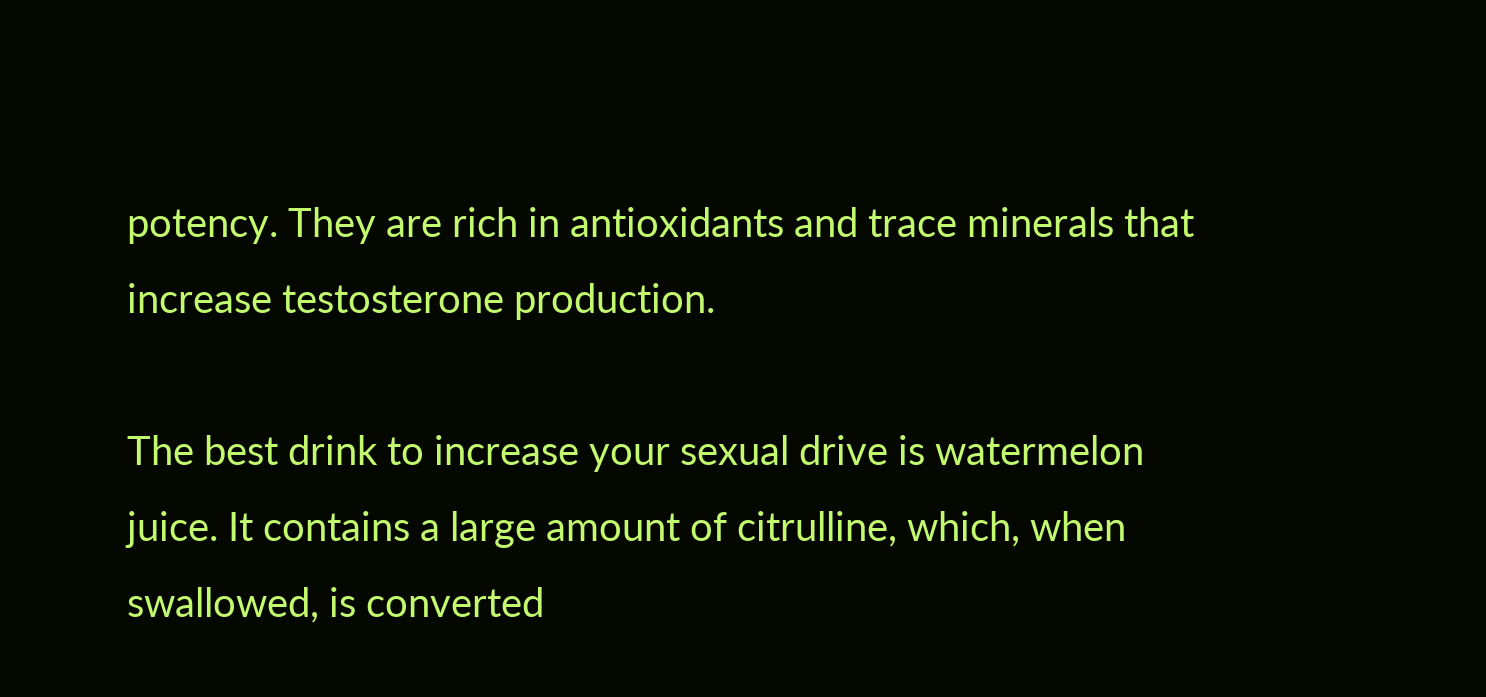potency. They are rich in antioxidants and trace minerals that increase testosterone production.

The best drink to increase your sexual drive is watermelon juice. It contains a large amount of citrulline, which, when swallowed, is converted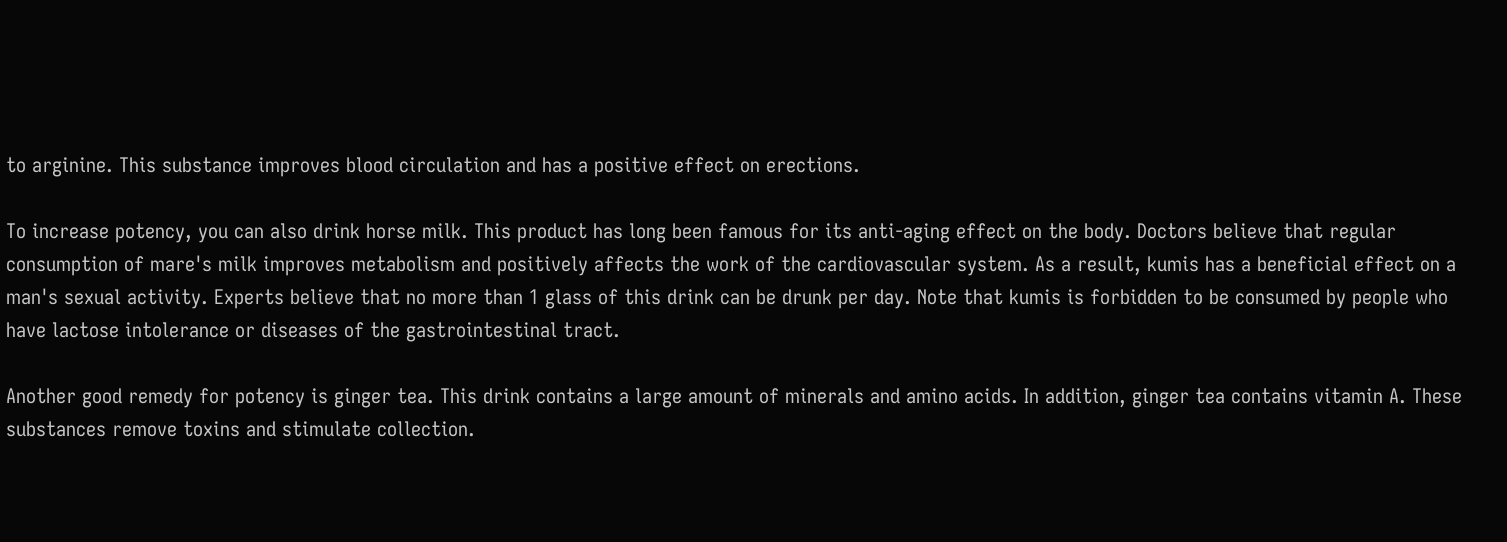to arginine. This substance improves blood circulation and has a positive effect on erections.

To increase potency, you can also drink horse milk. This product has long been famous for its anti-aging effect on the body. Doctors believe that regular consumption of mare's milk improves metabolism and positively affects the work of the cardiovascular system. As a result, kumis has a beneficial effect on a man's sexual activity. Experts believe that no more than 1 glass of this drink can be drunk per day. Note that kumis is forbidden to be consumed by people who have lactose intolerance or diseases of the gastrointestinal tract.

Another good remedy for potency is ginger tea. This drink contains a large amount of minerals and amino acids. In addition, ginger tea contains vitamin A. These substances remove toxins and stimulate collection.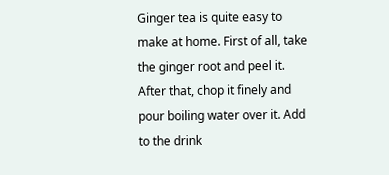Ginger tea is quite easy to make at home. First of all, take the ginger root and peel it. After that, chop it finely and pour boiling water over it. Add to the drink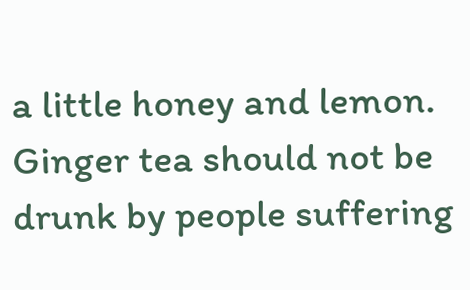a little honey and lemon. Ginger tea should not be drunk by people suffering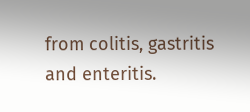from colitis, gastritis and enteritis.